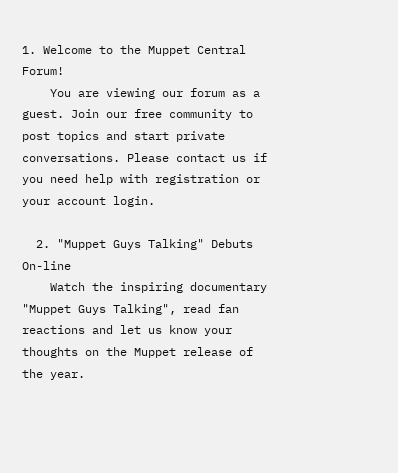1. Welcome to the Muppet Central Forum!
    You are viewing our forum as a guest. Join our free community to post topics and start private conversations. Please contact us if you need help with registration or your account login.

  2. "Muppet Guys Talking" Debuts On-line
    Watch the inspiring documentary "Muppet Guys Talking", read fan reactions and let us know your thoughts on the Muppet release of the year.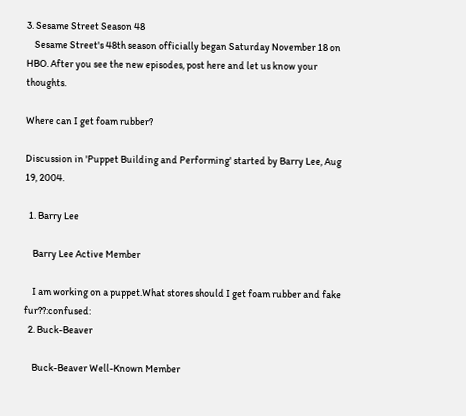3. Sesame Street Season 48
    Sesame Street's 48th season officially began Saturday November 18 on HBO. After you see the new episodes, post here and let us know your thoughts.

Where can I get foam rubber?

Discussion in 'Puppet Building and Performing' started by Barry Lee, Aug 19, 2004.

  1. Barry Lee

    Barry Lee Active Member

    I am working on a puppet.What stores should I get foam rubber and fake fur??:confused:
  2. Buck-Beaver

    Buck-Beaver Well-Known Member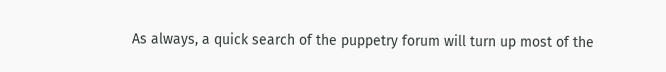As always, a quick search of the puppetry forum will turn up most of the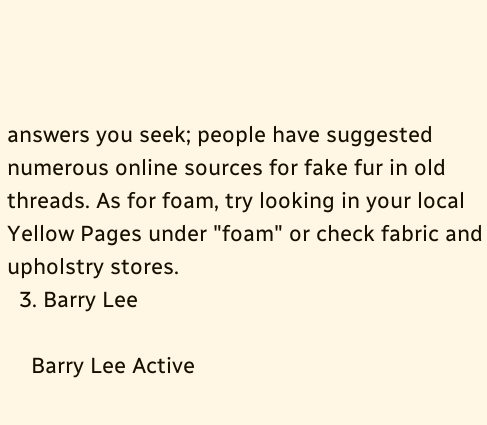answers you seek; people have suggested numerous online sources for fake fur in old threads. As for foam, try looking in your local Yellow Pages under "foam" or check fabric and upholstry stores.
  3. Barry Lee

    Barry Lee Active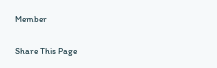Member

Share This Page